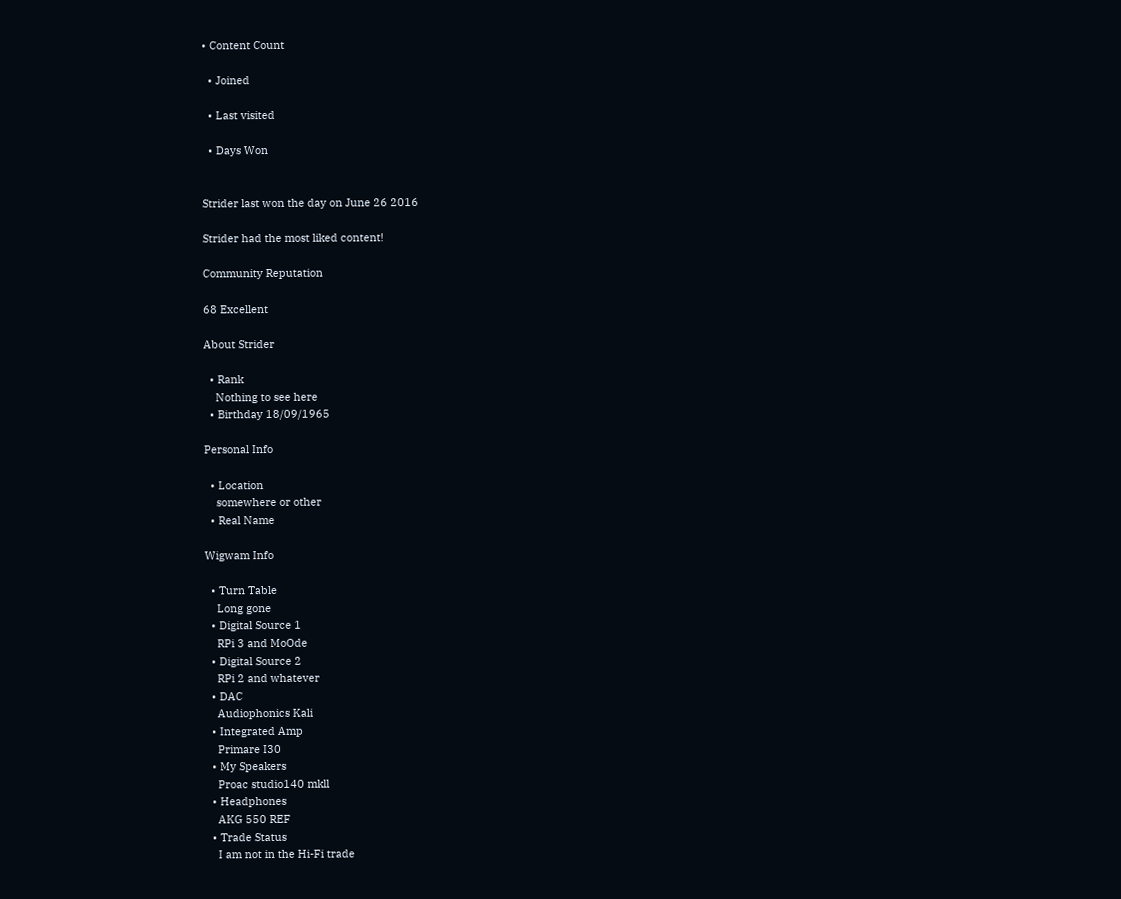• Content Count

  • Joined

  • Last visited

  • Days Won


Strider last won the day on June 26 2016

Strider had the most liked content!

Community Reputation

68 Excellent

About Strider

  • Rank
    Nothing to see here
  • Birthday 18/09/1965

Personal Info

  • Location
    somewhere or other
  • Real Name

Wigwam Info

  • Turn Table
    Long gone
  • Digital Source 1
    RPi 3 and MoOde
  • Digital Source 2
    RPi 2 and whatever
  • DAC
    Audiophonics Kali
  • Integrated Amp
    Primare I30
  • My Speakers
    Proac studio140 mkll
  • Headphones
    AKG 550 REF
  • Trade Status
    I am not in the Hi-Fi trade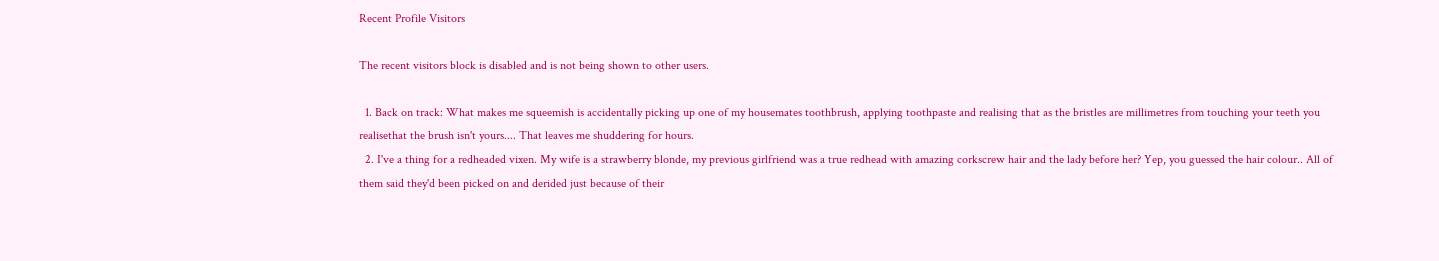Recent Profile Visitors

The recent visitors block is disabled and is not being shown to other users.

  1. Back on track: What makes me squeemish is accidentally picking up one of my housemates toothbrush, applying toothpaste and realising that as the bristles are millimetres from touching your teeth you realisethat the brush isn't yours.... That leaves me shuddering for hours.
  2. I've a thing for a redheaded vixen. My wife is a strawberry blonde, my previous girlfriend was a true redhead with amazing corkscrew hair and the lady before her? Yep, you guessed the hair colour.. All of them said they'd been picked on and derided just because of their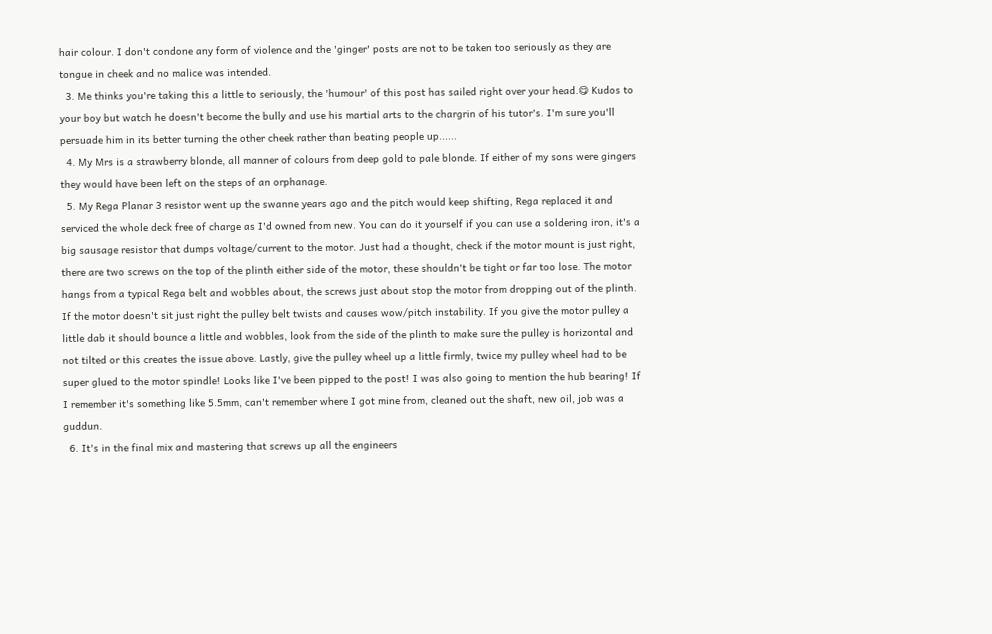hair colour. I don't condone any form of violence and the 'ginger' posts are not to be taken too seriously as they are tongue in cheek and no malice was intended.
  3. Me thinks you're taking this a little to seriously, the 'humour' of this post has sailed right over your head.😋 Kudos to your boy but watch he doesn't become the bully and use his martial arts to the chargrin of his tutor's. I'm sure you'll persuade him in its better turning the other cheek rather than beating people up......
  4. My Mrs is a strawberry blonde, all manner of colours from deep gold to pale blonde. If either of my sons were gingers they would have been left on the steps of an orphanage.
  5. My Rega Planar 3 resistor went up the swanne years ago and the pitch would keep shifting, Rega replaced it and serviced the whole deck free of charge as I'd owned from new. You can do it yourself if you can use a soldering iron, it's a big sausage resistor that dumps voltage/current to the motor. Just had a thought, check if the motor mount is just right, there are two screws on the top of the plinth either side of the motor, these shouldn't be tight or far too lose. The motor hangs from a typical Rega belt and wobbles about, the screws just about stop the motor from dropping out of the plinth. If the motor doesn't sit just right the pulley belt twists and causes wow/pitch instability. If you give the motor pulley a little dab it should bounce a little and wobbles, look from the side of the plinth to make sure the pulley is horizontal and not tilted or this creates the issue above. Lastly, give the pulley wheel up a little firmly, twice my pulley wheel had to be super glued to the motor spindle! Looks like I've been pipped to the post! I was also going to mention the hub bearing! If I remember it's something like 5.5mm, can't remember where I got mine from, cleaned out the shaft, new oil, job was a guddun.
  6. It's in the final mix and mastering that screws up all the engineers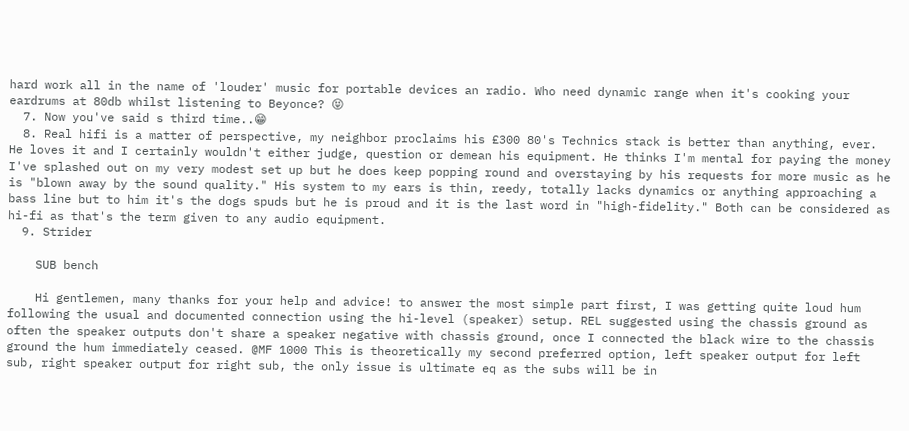hard work all in the name of 'louder' music for portable devices an radio. Who need dynamic range when it's cooking your eardrums at 80db whilst listening to Beyonce? 😝
  7. Now you've said s third time..😁
  8. Real hifi is a matter of perspective, my neighbor proclaims his £300 80's Technics stack is better than anything, ever. He loves it and I certainly wouldn't either judge, question or demean his equipment. He thinks I'm mental for paying the money I've splashed out on my very modest set up but he does keep popping round and overstaying by his requests for more music as he is "blown away by the sound quality." His system to my ears is thin, reedy, totally lacks dynamics or anything approaching a bass line but to him it's the dogs spuds but he is proud and it is the last word in "high-fidelity." Both can be considered as hi-fi as that's the term given to any audio equipment.
  9. Strider

    SUB bench

    Hi gentlemen, many thanks for your help and advice! to answer the most simple part first, I was getting quite loud hum following the usual and documented connection using the hi-level (speaker) setup. REL suggested using the chassis ground as often the speaker outputs don't share a speaker negative with chassis ground, once I connected the black wire to the chassis ground the hum immediately ceased. @MF 1000 This is theoretically my second preferred option, left speaker output for left sub, right speaker output for right sub, the only issue is ultimate eq as the subs will be in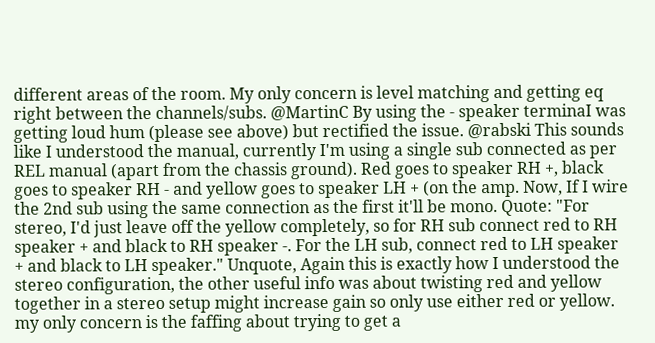different areas of the room. My only concern is level matching and getting eq right between the channels/subs. @MartinC By using the - speaker terminaI was getting loud hum (please see above) but rectified the issue. @rabski This sounds like I understood the manual, currently I'm using a single sub connected as per REL manual (apart from the chassis ground). Red goes to speaker RH +, black goes to speaker RH - and yellow goes to speaker LH + (on the amp. Now, If I wire the 2nd sub using the same connection as the first it'll be mono. Quote: "For stereo, I'd just leave off the yellow completely, so for RH sub connect red to RH speaker + and black to RH speaker -. For the LH sub, connect red to LH speaker + and black to LH speaker." Unquote, Again this is exactly how I understood the stereo configuration, the other useful info was about twisting red and yellow together in a stereo setup might increase gain so only use either red or yellow. my only concern is the faffing about trying to get a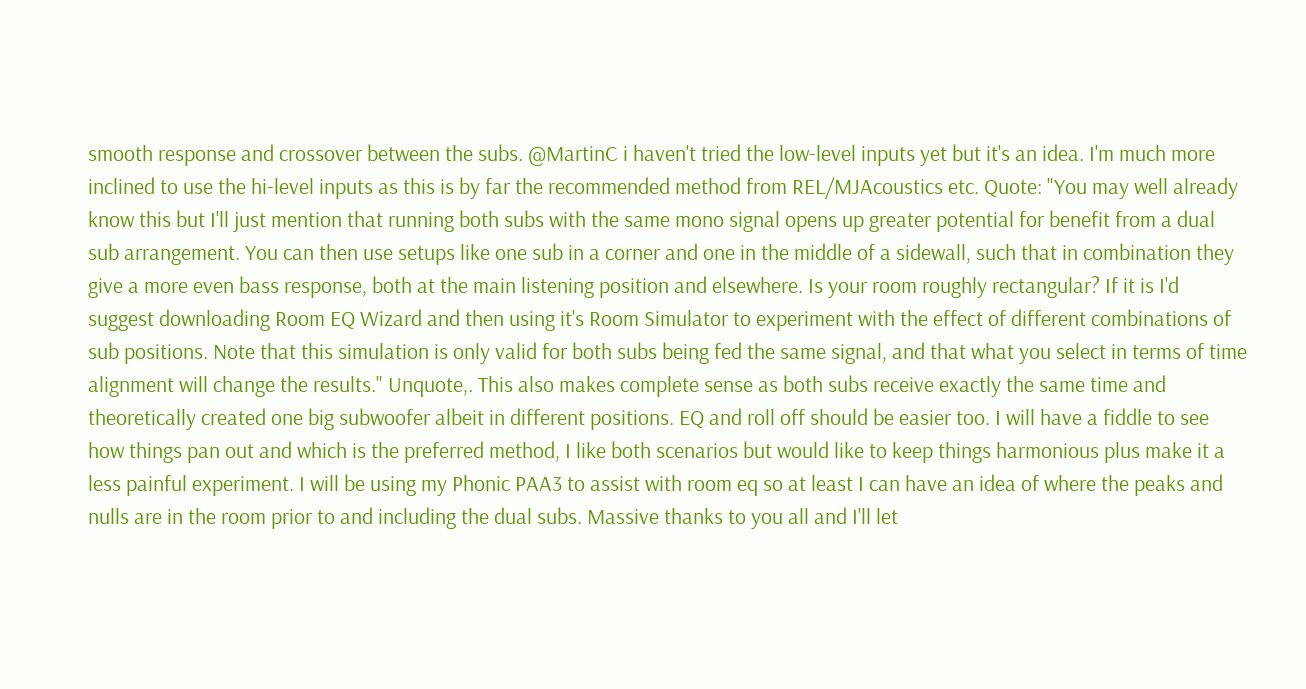smooth response and crossover between the subs. @MartinC i haven't tried the low-level inputs yet but it's an idea. I'm much more inclined to use the hi-level inputs as this is by far the recommended method from REL/MJAcoustics etc. Quote: "You may well already know this but I'll just mention that running both subs with the same mono signal opens up greater potential for benefit from a dual sub arrangement. You can then use setups like one sub in a corner and one in the middle of a sidewall, such that in combination they give a more even bass response, both at the main listening position and elsewhere. Is your room roughly rectangular? If it is I'd suggest downloading Room EQ Wizard and then using it's Room Simulator to experiment with the effect of different combinations of sub positions. Note that this simulation is only valid for both subs being fed the same signal, and that what you select in terms of time alignment will change the results." Unquote,. This also makes complete sense as both subs receive exactly the same time and theoretically created one big subwoofer albeit in different positions. EQ and roll off should be easier too. I will have a fiddle to see how things pan out and which is the preferred method, I like both scenarios but would like to keep things harmonious plus make it a less painful experiment. I will be using my Phonic PAA3 to assist with room eq so at least I can have an idea of where the peaks and nulls are in the room prior to and including the dual subs. Massive thanks to you all and I'll let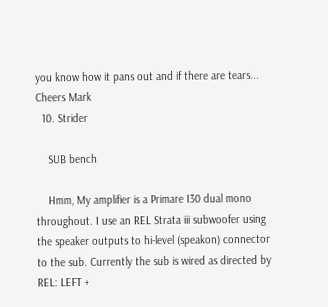you know how it pans out and if there are tears... Cheers Mark
  10. Strider

    SUB bench

    Hmm, My amplifier is a Primare I30 dual mono throughout. I use an REL Strata iii subwoofer using the speaker outputs to hi-level (speakon) connector to the sub. Currently the sub is wired as directed by REL: LEFT +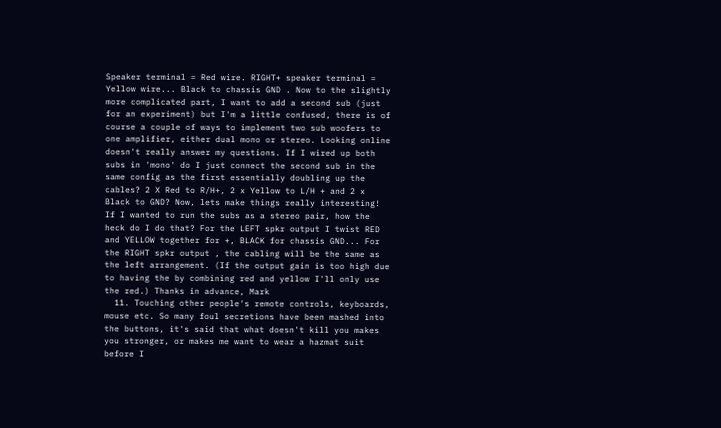Speaker terminal = Red wire. RIGHT+ speaker terminal = Yellow wire... Black to chassis GND . Now to the slightly more complicated part, I want to add a second sub (just for an experiment) but I'm a little confused, there is of course a couple of ways to implement two sub woofers to one amplifier, either dual mono or stereo. Looking online doesn't really answer my questions. If I wired up both subs in 'mono' do I just connect the second sub in the same config as the first essentially doubling up the cables? 2 X Red to R/H+, 2 x Yellow to L/H + and 2 x Black to GND? Now, lets make things really interesting! If I wanted to run the subs as a stereo pair, how the heck do I do that? For the LEFT spkr output I twist RED and YELLOW together for +, BLACK for chassis GND... For the RIGHT spkr output , the cabling will be the same as the left arrangement. (If the output gain is too high due to having the by combining red and yellow I'll only use the red.) Thanks in advance, Mark
  11. Touching other people's remote controls, keyboards, mouse etc. So many foul secretions have been mashed into the buttons, it's said that what doesn't kill you makes you stronger, or makes me want to wear a hazmat suit before I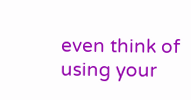even think of using your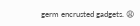germ encrusted gadgets. 😩